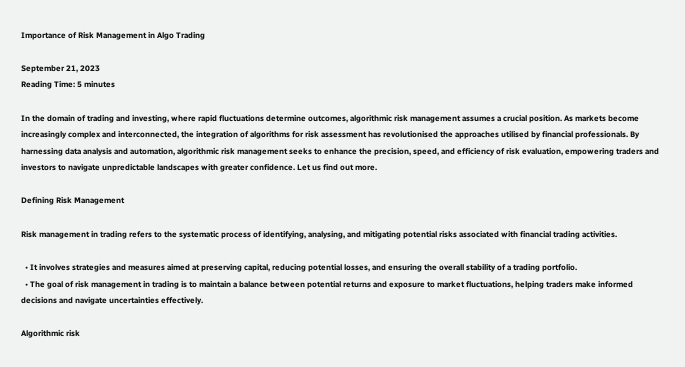Importance of Risk Management in Algo Trading

September 21, 2023
Reading Time: 5 minutes

In the domain of trading and investing, where rapid fluctuations determine outcomes, algorithmic risk management assumes a crucial position. As markets become increasingly complex and interconnected, the integration of algorithms for risk assessment has revolutionised the approaches utilised by financial professionals. By harnessing data analysis and automation, algorithmic risk management seeks to enhance the precision, speed, and efficiency of risk evaluation, empowering traders and investors to navigate unpredictable landscapes with greater confidence. Let us find out more.

Defining Risk Management

Risk management in trading refers to the systematic process of identifying, analysing, and mitigating potential risks associated with financial trading activities.

  • It involves strategies and measures aimed at preserving capital, reducing potential losses, and ensuring the overall stability of a trading portfolio.
  • The goal of risk management in trading is to maintain a balance between potential returns and exposure to market fluctuations, helping traders make informed decisions and navigate uncertainties effectively.

Algorithmic risk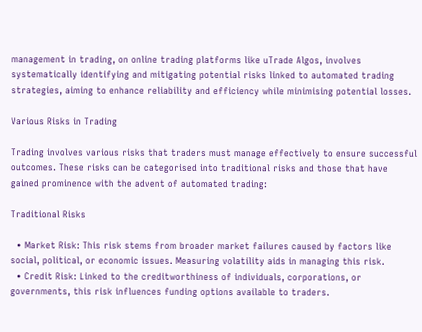management in trading, on online trading platforms like uTrade Algos, involves systematically identifying and mitigating potential risks linked to automated trading strategies, aiming to enhance reliability and efficiency while minimising potential losses.

Various Risks in Trading

Trading involves various risks that traders must manage effectively to ensure successful outcomes. These risks can be categorised into traditional risks and those that have gained prominence with the advent of automated trading:

Traditional Risks

  • Market Risk: This risk stems from broader market failures caused by factors like social, political, or economic issues. Measuring volatility aids in managing this risk.
  • Credit Risk: Linked to the creditworthiness of individuals, corporations, or governments, this risk influences funding options available to traders.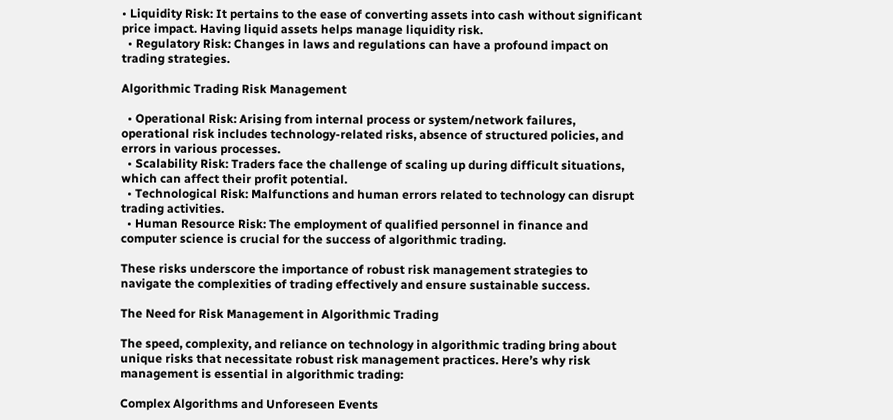• Liquidity Risk: It pertains to the ease of converting assets into cash without significant price impact. Having liquid assets helps manage liquidity risk.
  • Regulatory Risk: Changes in laws and regulations can have a profound impact on trading strategies.

Algorithmic Trading Risk Management

  • Operational Risk: Arising from internal process or system/network failures, operational risk includes technology-related risks, absence of structured policies, and errors in various processes.
  • Scalability Risk: Traders face the challenge of scaling up during difficult situations, which can affect their profit potential.
  • Technological Risk: Malfunctions and human errors related to technology can disrupt trading activities.
  • Human Resource Risk: The employment of qualified personnel in finance and computer science is crucial for the success of algorithmic trading.

These risks underscore the importance of robust risk management strategies to navigate the complexities of trading effectively and ensure sustainable success.

The Need for Risk Management in Algorithmic Trading

The speed, complexity, and reliance on technology in algorithmic trading bring about unique risks that necessitate robust risk management practices. Here’s why risk management is essential in algorithmic trading:

Complex Algorithms and Unforeseen Events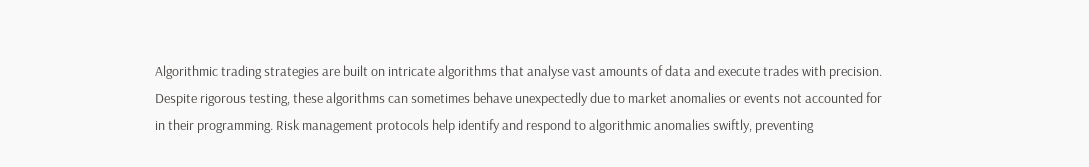Algorithmic trading strategies are built on intricate algorithms that analyse vast amounts of data and execute trades with precision. Despite rigorous testing, these algorithms can sometimes behave unexpectedly due to market anomalies or events not accounted for in their programming. Risk management protocols help identify and respond to algorithmic anomalies swiftly, preventing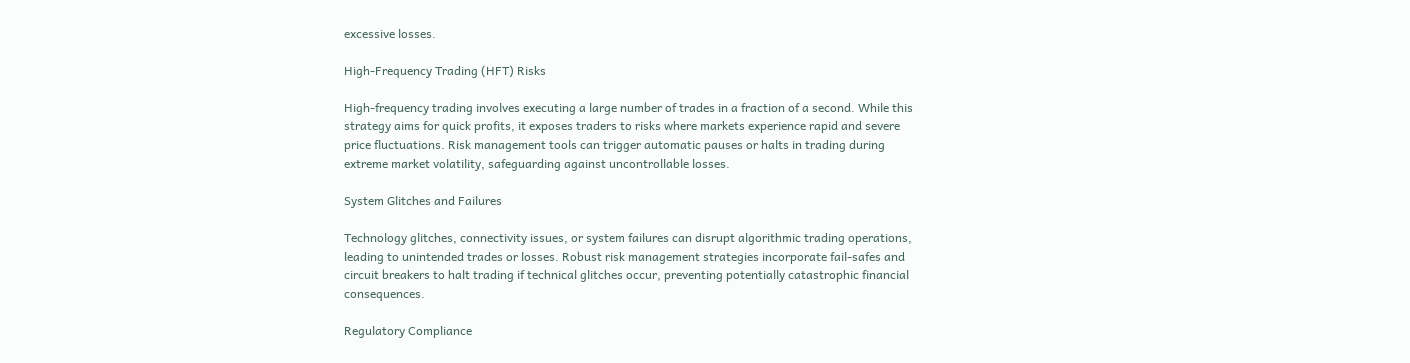excessive losses.

High-Frequency Trading (HFT) Risks

High-frequency trading involves executing a large number of trades in a fraction of a second. While this strategy aims for quick profits, it exposes traders to risks where markets experience rapid and severe price fluctuations. Risk management tools can trigger automatic pauses or halts in trading during extreme market volatility, safeguarding against uncontrollable losses.

System Glitches and Failures

Technology glitches, connectivity issues, or system failures can disrupt algorithmic trading operations, leading to unintended trades or losses. Robust risk management strategies incorporate fail-safes and circuit breakers to halt trading if technical glitches occur, preventing potentially catastrophic financial consequences.

Regulatory Compliance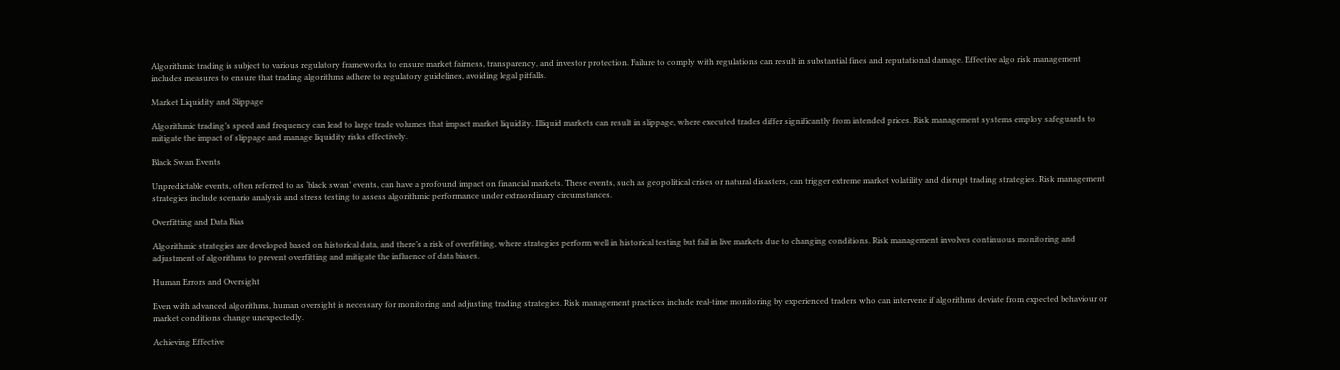Algorithmic trading is subject to various regulatory frameworks to ensure market fairness, transparency, and investor protection. Failure to comply with regulations can result in substantial fines and reputational damage. Effective algo risk management includes measures to ensure that trading algorithms adhere to regulatory guidelines, avoiding legal pitfalls.

Market Liquidity and Slippage

Algorithmic trading’s speed and frequency can lead to large trade volumes that impact market liquidity. Illiquid markets can result in slippage, where executed trades differ significantly from intended prices. Risk management systems employ safeguards to mitigate the impact of slippage and manage liquidity risks effectively.

Black Swan Events

Unpredictable events, often referred to as ‘black swan’ events, can have a profound impact on financial markets. These events, such as geopolitical crises or natural disasters, can trigger extreme market volatility and disrupt trading strategies. Risk management strategies include scenario analysis and stress testing to assess algorithmic performance under extraordinary circumstances.

Overfitting and Data Bias

Algorithmic strategies are developed based on historical data, and there’s a risk of overfitting, where strategies perform well in historical testing but fail in live markets due to changing conditions. Risk management involves continuous monitoring and adjustment of algorithms to prevent overfitting and mitigate the influence of data biases.

Human Errors and Oversight

Even with advanced algorithms, human oversight is necessary for monitoring and adjusting trading strategies. Risk management practices include real-time monitoring by experienced traders who can intervene if algorithms deviate from expected behaviour or market conditions change unexpectedly.

Achieving Effective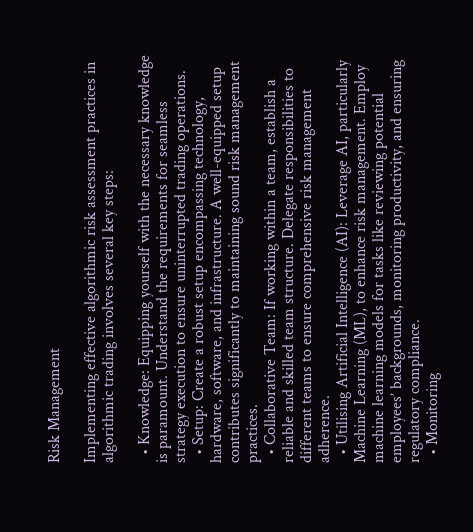Risk Management

Implementing effective algorithmic risk assessment practices in algorithmic trading involves several key steps:

  • Knowledge: Equipping yourself with the necessary knowledge is paramount. Understand the requirements for seamless strategy execution to ensure uninterrupted trading operations.
  • Setup: Create a robust setup encompassing technology, hardware, software, and infrastructure. A well-equipped setup contributes significantly to maintaining sound risk management practices.
  • Collaborative Team: If working within a team, establish a reliable and skilled team structure. Delegate responsibilities to different teams to ensure comprehensive risk management adherence.
  • Utilising Artificial Intelligence (AI): Leverage AI, particularly Machine Learning (ML), to enhance risk management. Employ machine learning models for tasks like reviewing potential employees’ backgrounds, monitoring productivity, and ensuring regulatory compliance.
  • Monitoring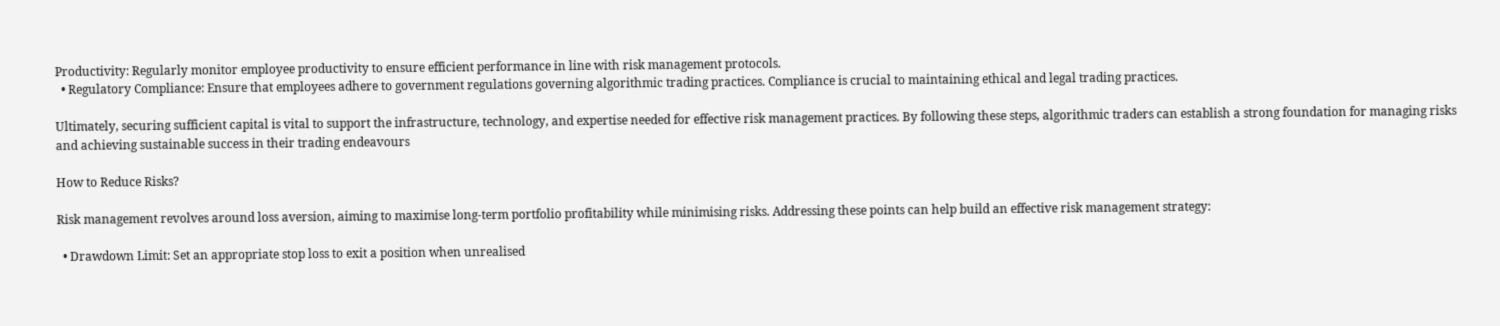Productivity: Regularly monitor employee productivity to ensure efficient performance in line with risk management protocols.
  • Regulatory Compliance: Ensure that employees adhere to government regulations governing algorithmic trading practices. Compliance is crucial to maintaining ethical and legal trading practices.

Ultimately, securing sufficient capital is vital to support the infrastructure, technology, and expertise needed for effective risk management practices. By following these steps, algorithmic traders can establish a strong foundation for managing risks and achieving sustainable success in their trading endeavours

How to Reduce Risks?

Risk management revolves around loss aversion, aiming to maximise long-term portfolio profitability while minimising risks. Addressing these points can help build an effective risk management strategy:

  • Drawdown Limit: Set an appropriate stop loss to exit a position when unrealised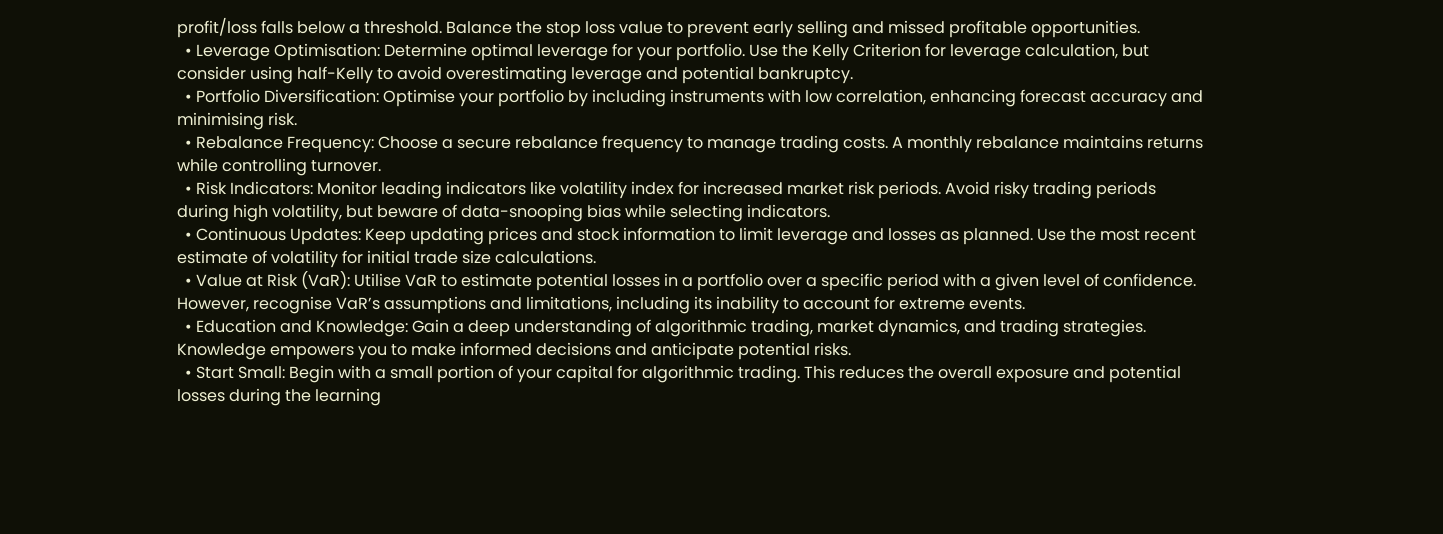profit/loss falls below a threshold. Balance the stop loss value to prevent early selling and missed profitable opportunities.
  • Leverage Optimisation: Determine optimal leverage for your portfolio. Use the Kelly Criterion for leverage calculation, but consider using half-Kelly to avoid overestimating leverage and potential bankruptcy.
  • Portfolio Diversification: Optimise your portfolio by including instruments with low correlation, enhancing forecast accuracy and minimising risk.
  • Rebalance Frequency: Choose a secure rebalance frequency to manage trading costs. A monthly rebalance maintains returns while controlling turnover.
  • Risk Indicators: Monitor leading indicators like volatility index for increased market risk periods. Avoid risky trading periods during high volatility, but beware of data-snooping bias while selecting indicators.
  • Continuous Updates: Keep updating prices and stock information to limit leverage and losses as planned. Use the most recent estimate of volatility for initial trade size calculations.
  • Value at Risk (VaR): Utilise VaR to estimate potential losses in a portfolio over a specific period with a given level of confidence. However, recognise VaR’s assumptions and limitations, including its inability to account for extreme events.
  • Education and Knowledge: Gain a deep understanding of algorithmic trading, market dynamics, and trading strategies. Knowledge empowers you to make informed decisions and anticipate potential risks.
  • Start Small: Begin with a small portion of your capital for algorithmic trading. This reduces the overall exposure and potential losses during the learning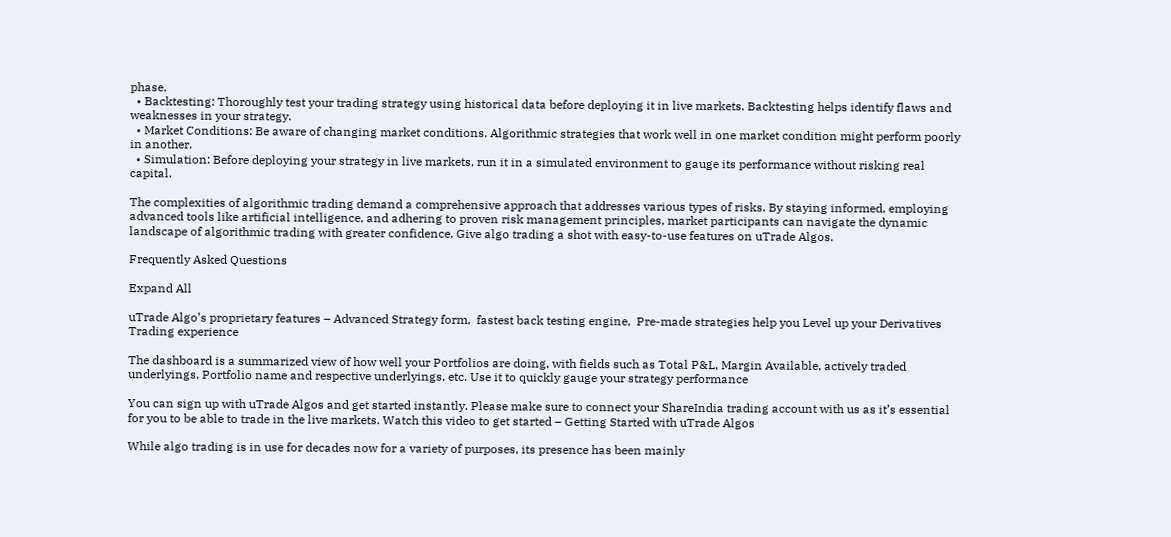phase.
  • Backtesting: Thoroughly test your trading strategy using historical data before deploying it in live markets. Backtesting helps identify flaws and weaknesses in your strategy.
  • Market Conditions: Be aware of changing market conditions. Algorithmic strategies that work well in one market condition might perform poorly in another.
  • Simulation: Before deploying your strategy in live markets, run it in a simulated environment to gauge its performance without risking real capital.

The complexities of algorithmic trading demand a comprehensive approach that addresses various types of risks. By staying informed, employing advanced tools like artificial intelligence, and adhering to proven risk management principles, market participants can navigate the dynamic landscape of algorithmic trading with greater confidence. Give algo trading a shot with easy-to-use features on uTrade Algos.

Frequently Asked Questions

Expand All

uTrade Algo’s proprietary features – Advanced Strategy form,  fastest back testing engine,  Pre-made strategies help you Level up your Derivatives Trading experience

The dashboard is a summarized view of how well your Portfolios are doing, with fields such as Total P&L, Margin Available, actively traded underlyings, Portfolio name and respective underlyings, etc. Use it to quickly gauge your strategy performance

You can sign up with uTrade Algos and get started instantly. Please make sure to connect your ShareIndia trading account with us as it’s essential for you to be able to trade in the live markets. Watch this video to get started – Getting Started with uTrade Algos

While algo trading is in use for decades now for a variety of purposes, its presence has been mainly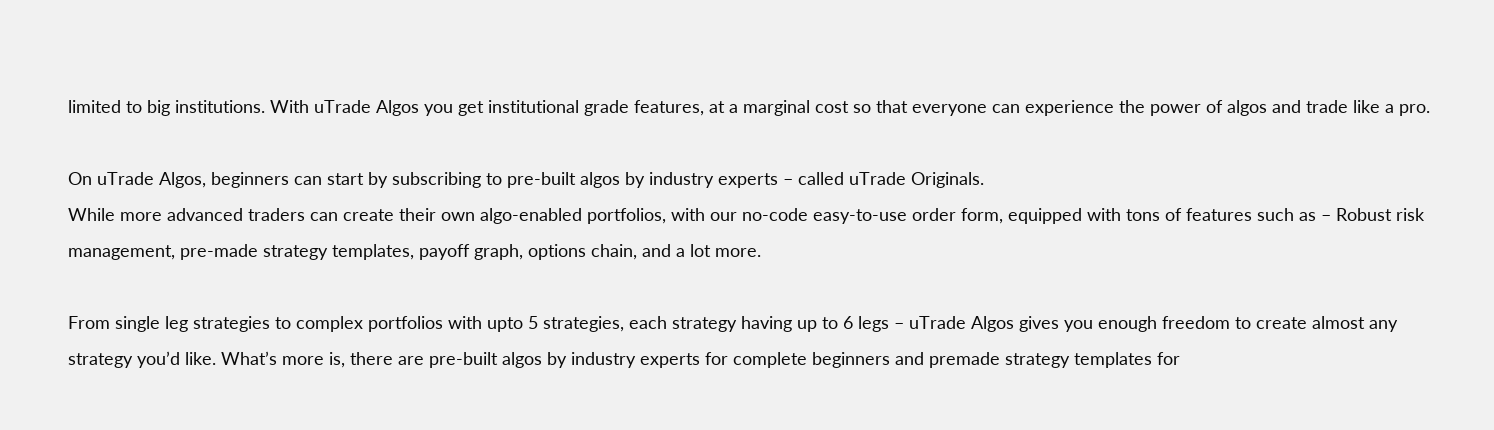limited to big institutions. With uTrade Algos you get institutional grade features, at a marginal cost so that everyone can experience the power of algos and trade like a pro.

On uTrade Algos, beginners can start by subscribing to pre-built algos by industry experts – called uTrade Originals.
While more advanced traders can create their own algo-enabled portfolios, with our no-code easy-to-use order form, equipped with tons of features such as – Robust risk management, pre-made strategy templates, payoff graph, options chain, and a lot more.

From single leg strategies to complex portfolios with upto 5 strategies, each strategy having up to 6 legs – uTrade Algos gives you enough freedom to create almost any strategy you’d like. What’s more is, there are pre-built algos by industry experts for complete beginners and premade strategy templates for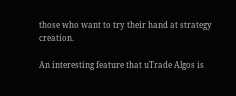those who want to try their hand at strategy creation.

An interesting feature that uTrade Algos is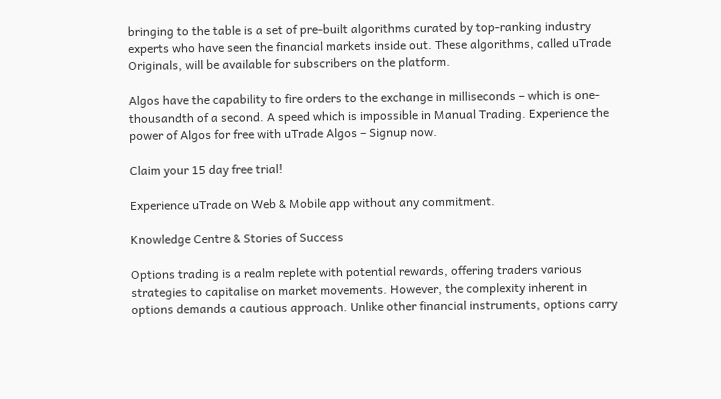bringing to the table is a set of pre-built algorithms curated by top-ranking industry experts who have seen the financial markets inside out. These algorithms, called uTrade Originals, will be available for subscribers on the platform.

Algos have the capability to fire orders to the exchange in milliseconds – which is one-thousandth of a second. A speed which is impossible in Manual Trading. Experience the power of Algos for free with uTrade Algos – Signup now.

Claim your 15 day free trial!

Experience uTrade on Web & Mobile app without any commitment.

Knowledge Centre & Stories of Success

Options trading is a realm replete with potential rewards, offering traders various strategies to capitalise on market movements. However, the complexity inherent in options demands a cautious approach. Unlike other financial instruments, options carry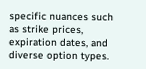specific nuances such as strike prices, expiration dates, and diverse option types.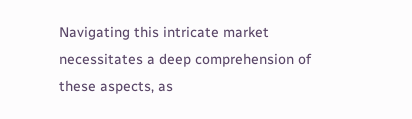Navigating this intricate market necessitates a deep comprehension of these aspects, as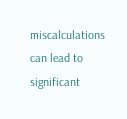miscalculations can lead to significant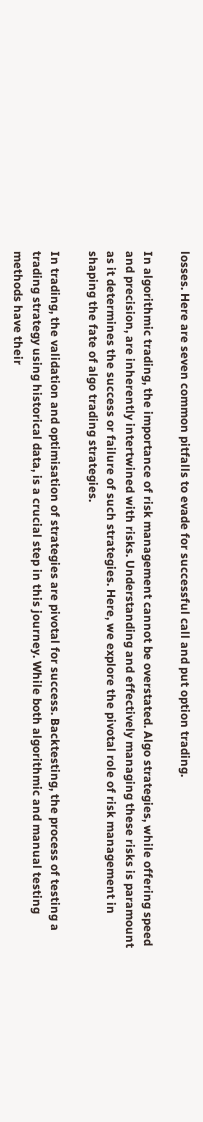losses. Here are seven common pitfalls to evade for successful call and put option trading.

In algorithmic trading, the importance of risk management cannot be overstated. Algo strategies, while offering speed and precision, are inherently intertwined with risks. Understanding and effectively managing these risks is paramount as it determines the success or failure of such strategies. Here, we explore the pivotal role of risk management in shaping the fate of algo trading strategies.

In trading, the validation and optimisation of strategies are pivotal for success. Backtesting, the process of testing a trading strategy using historical data, is a crucial step in this journey. While both algorithmic and manual testing methods have their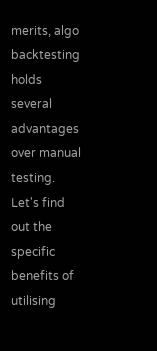merits, algo backtesting holds several advantages over manual testing. Let's find out the specific benefits of utilising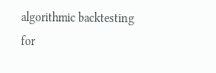algorithmic backtesting for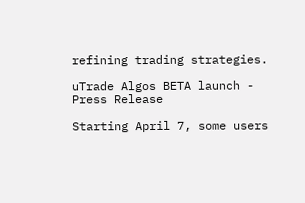refining trading strategies.

uTrade Algos BETA launch - Press Release

Starting April 7, some users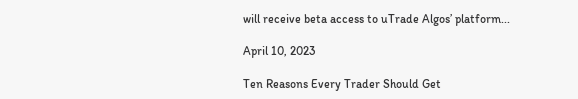will receive beta access to uTrade Algos’ platform...

April 10, 2023

Ten Reasons Every Trader Should Get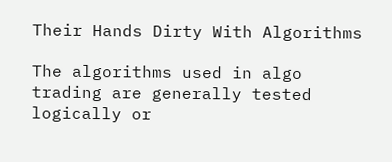Their Hands Dirty With Algorithms

The algorithms used in algo trading are generally tested logically or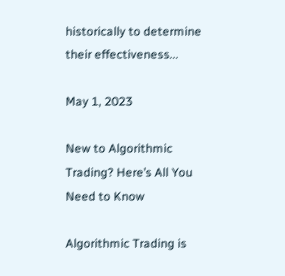historically to determine their effectiveness...

May 1, 2023

New to Algorithmic Trading? Here’s All You Need to Know

Algorithmic Trading is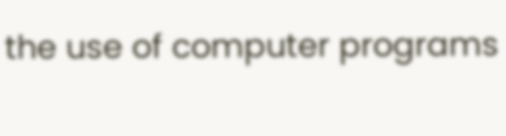the use of computer programs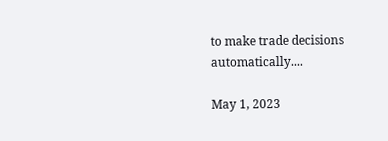to make trade decisions automatically....

May 1, 2023